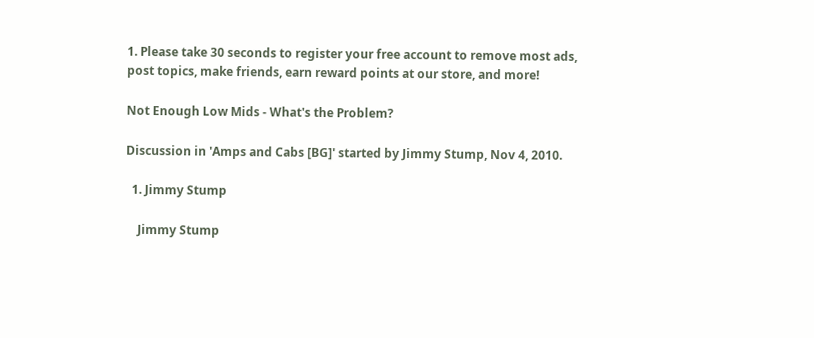1. Please take 30 seconds to register your free account to remove most ads, post topics, make friends, earn reward points at our store, and more!

Not Enough Low Mids - What's the Problem?

Discussion in 'Amps and Cabs [BG]' started by Jimmy Stump, Nov 4, 2010.

  1. Jimmy Stump

    Jimmy Stump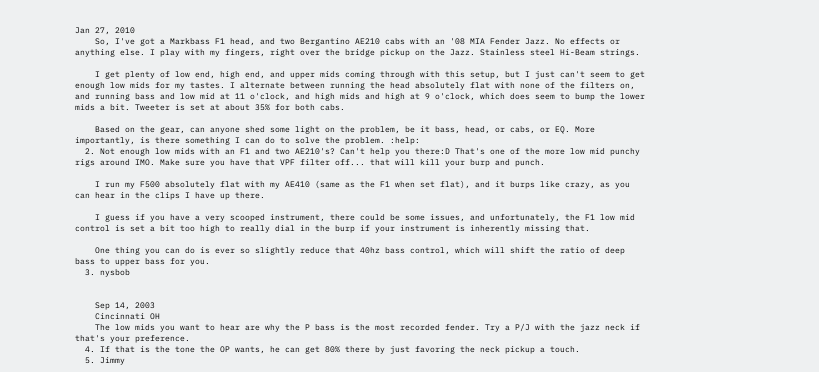Jan 27, 2010
    So, I've got a Markbass F1 head, and two Bergantino AE210 cabs with an '08 MIA Fender Jazz. No effects or anything else. I play with my fingers, right over the bridge pickup on the Jazz. Stainless steel Hi-Beam strings.

    I get plenty of low end, high end, and upper mids coming through with this setup, but I just can't seem to get enough low mids for my tastes. I alternate between running the head absolutely flat with none of the filters on, and running bass and low mid at 11 o'clock, and high mids and high at 9 o'clock, which does seem to bump the lower mids a bit. Tweeter is set at about 35% for both cabs.

    Based on the gear, can anyone shed some light on the problem, be it bass, head, or cabs, or EQ. More importantly, is there something I can do to solve the problem. :help:
  2. Not enough low mids with an F1 and two AE210's? Can't help you there:D That's one of the more low mid punchy rigs around IMO. Make sure you have that VPF filter off... that will kill your burp and punch.

    I run my F500 absolutely flat with my AE410 (same as the F1 when set flat), and it burps like crazy, as you can hear in the clips I have up there.

    I guess if you have a very scooped instrument, there could be some issues, and unfortunately, the F1 low mid control is set a bit too high to really dial in the burp if your instrument is inherently missing that.

    One thing you can do is ever so slightly reduce that 40hz bass control, which will shift the ratio of deep bass to upper bass for you.
  3. nysbob


    Sep 14, 2003
    Cincinnati OH
    The low mids you want to hear are why the P bass is the most recorded fender. Try a P/J with the jazz neck if that's your preference.
  4. If that is the tone the OP wants, he can get 80% there by just favoring the neck pickup a touch.
  5. Jimmy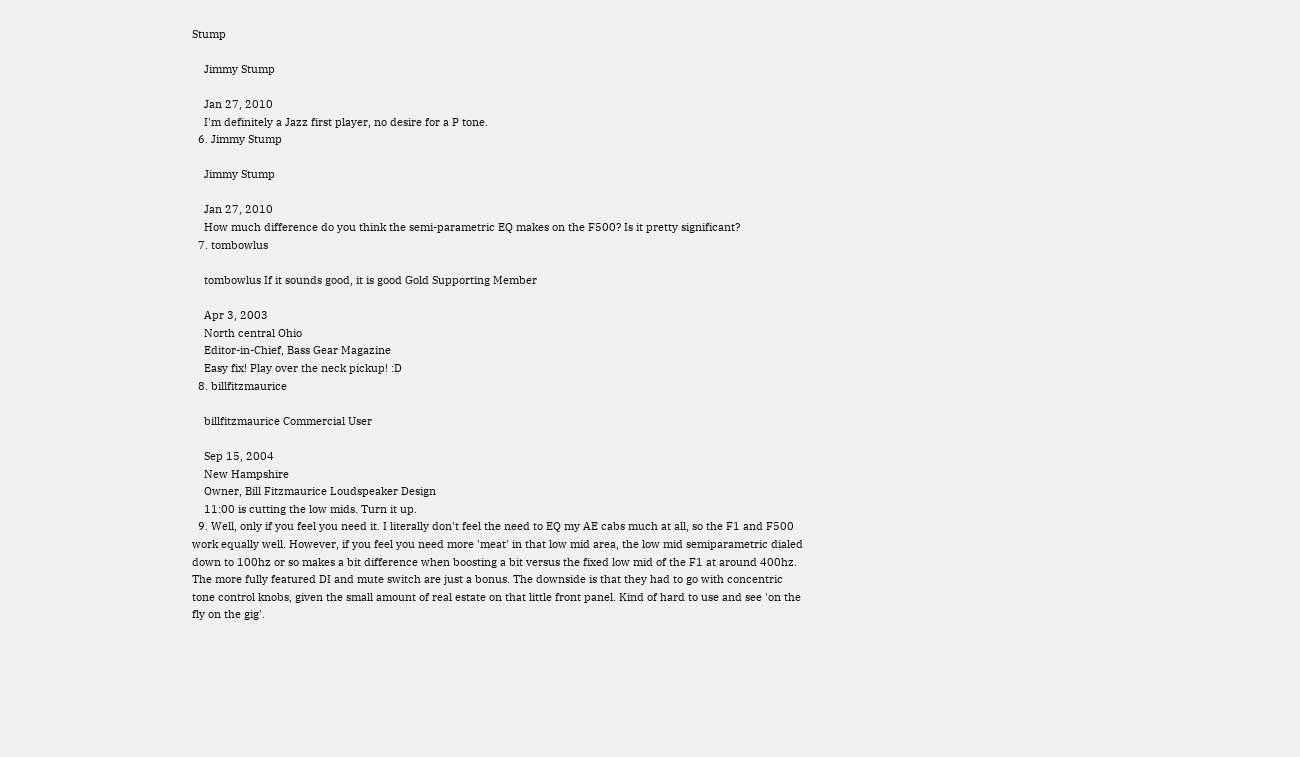Stump

    Jimmy Stump

    Jan 27, 2010
    I'm definitely a Jazz first player, no desire for a P tone.
  6. Jimmy Stump

    Jimmy Stump

    Jan 27, 2010
    How much difference do you think the semi-parametric EQ makes on the F500? Is it pretty significant?
  7. tombowlus

    tombowlus If it sounds good, it is good Gold Supporting Member

    Apr 3, 2003
    North central Ohio
    Editor-in-Chief, Bass Gear Magazine
    Easy fix! Play over the neck pickup! :D
  8. billfitzmaurice

    billfitzmaurice Commercial User

    Sep 15, 2004
    New Hampshire
    Owner, Bill Fitzmaurice Loudspeaker Design
    11:00 is cutting the low mids. Turn it up.
  9. Well, only if you feel you need it. I literally don't feel the need to EQ my AE cabs much at all, so the F1 and F500 work equally well. However, if you feel you need more 'meat' in that low mid area, the low mid semiparametric dialed down to 100hz or so makes a bit difference when boosting a bit versus the fixed low mid of the F1 at around 400hz. The more fully featured DI and mute switch are just a bonus. The downside is that they had to go with concentric tone control knobs, given the small amount of real estate on that little front panel. Kind of hard to use and see 'on the fly on the gig'.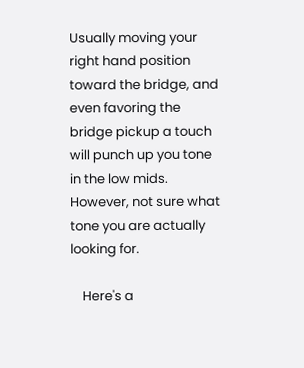Usually moving your right hand position toward the bridge, and even favoring the bridge pickup a touch will punch up you tone in the low mids. However, not sure what tone you are actually looking for.

    Here's a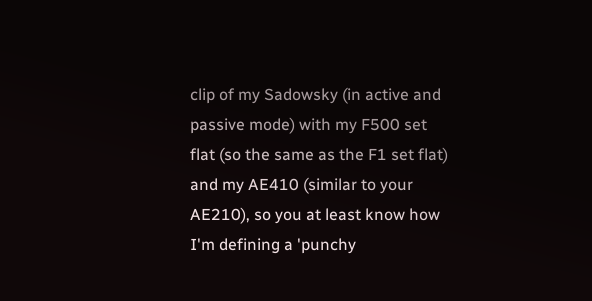clip of my Sadowsky (in active and passive mode) with my F500 set flat (so the same as the F1 set flat) and my AE410 (similar to your AE210), so you at least know how I'm defining a 'punchy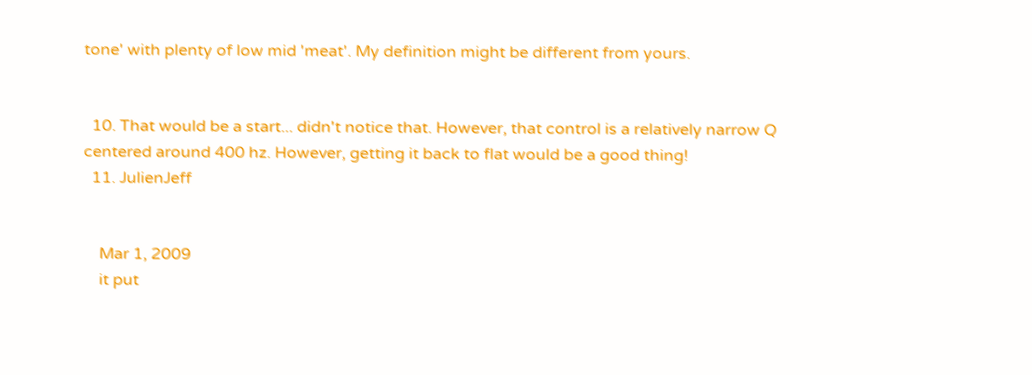tone' with plenty of low mid 'meat'. My definition might be different from yours.


  10. That would be a start... didn't notice that. However, that control is a relatively narrow Q centered around 400 hz. However, getting it back to flat would be a good thing!
  11. JulienJeff


    Mar 1, 2009
    it put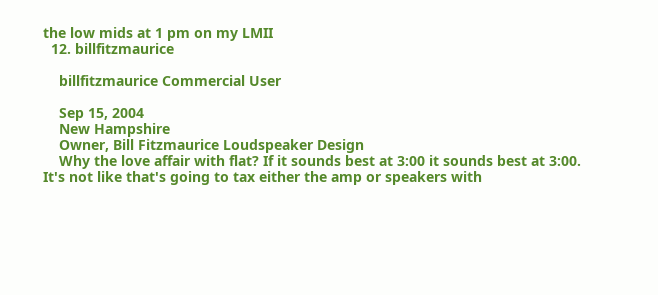the low mids at 1 pm on my LMII
  12. billfitzmaurice

    billfitzmaurice Commercial User

    Sep 15, 2004
    New Hampshire
    Owner, Bill Fitzmaurice Loudspeaker Design
    Why the love affair with flat? If it sounds best at 3:00 it sounds best at 3:00. It's not like that's going to tax either the amp or speakers with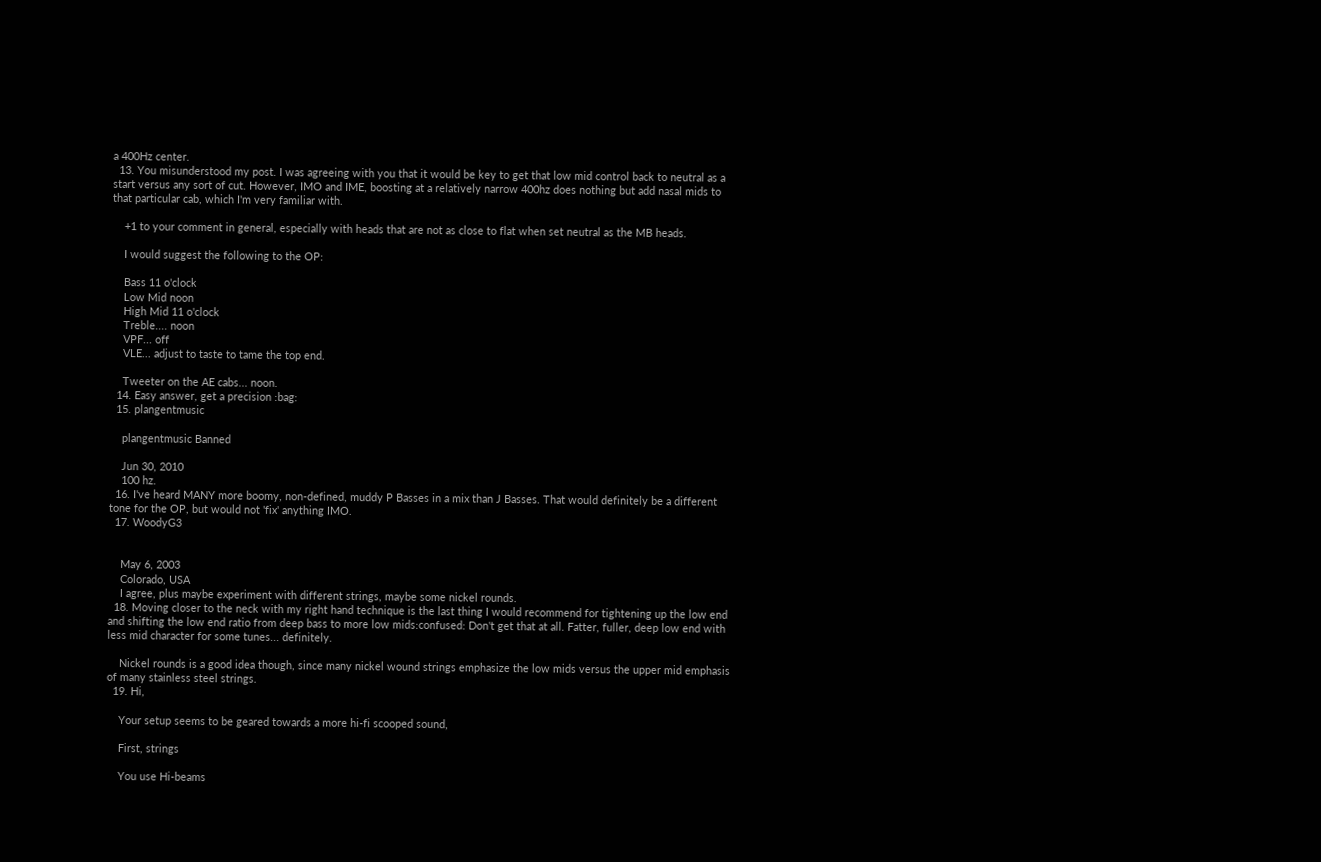a 400Hz center.
  13. You misunderstood my post. I was agreeing with you that it would be key to get that low mid control back to neutral as a start versus any sort of cut. However, IMO and IME, boosting at a relatively narrow 400hz does nothing but add nasal mids to that particular cab, which I'm very familiar with.

    +1 to your comment in general, especially with heads that are not as close to flat when set neutral as the MB heads.

    I would suggest the following to the OP:

    Bass 11 o'clock
    Low Mid noon
    High Mid 11 o'clock
    Treble.... noon
    VPF... off
    VLE... adjust to taste to tame the top end.

    Tweeter on the AE cabs... noon.
  14. Easy answer, get a precision :bag:
  15. plangentmusic

    plangentmusic Banned

    Jun 30, 2010
    100 hz.
  16. I've heard MANY more boomy, non-defined, muddy P Basses in a mix than J Basses. That would definitely be a different tone for the OP, but would not 'fix' anything IMO.
  17. WoodyG3


    May 6, 2003
    Colorado, USA
    I agree, plus maybe experiment with different strings, maybe some nickel rounds.
  18. Moving closer to the neck with my right hand technique is the last thing I would recommend for tightening up the low end and shifting the low end ratio from deep bass to more low mids:confused: Don't get that at all. Fatter, fuller, deep low end with less mid character for some tunes... definitely.

    Nickel rounds is a good idea though, since many nickel wound strings emphasize the low mids versus the upper mid emphasis of many stainless steel strings.
  19. Hi,

    Your setup seems to be geared towards a more hi-fi scooped sound,

    First, strings

    You use Hi-beams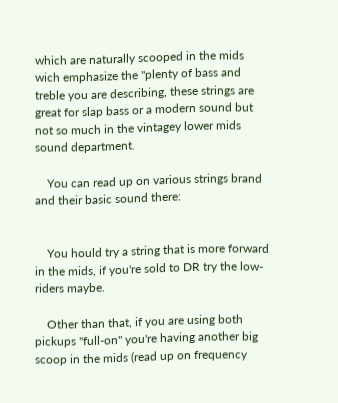which are naturally scooped in the mids wich emphasize the ''plenty of bass and treble you are describing, these strings are great for slap bass or a modern sound but not so much in the vintagey lower mids sound department.

    You can read up on various strings brand and their basic sound there:


    You hould try a string that is more forward in the mids, if you're sold to DR try the low-riders maybe.

    Other than that, if you are using both pickups ''full-on'' you're having another big scoop in the mids (read up on frequency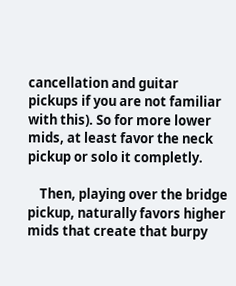cancellation and guitar pickups if you are not familiar with this). So for more lower mids, at least favor the neck pickup or solo it completly.

    Then, playing over the bridge pickup, naturally favors higher mids that create that burpy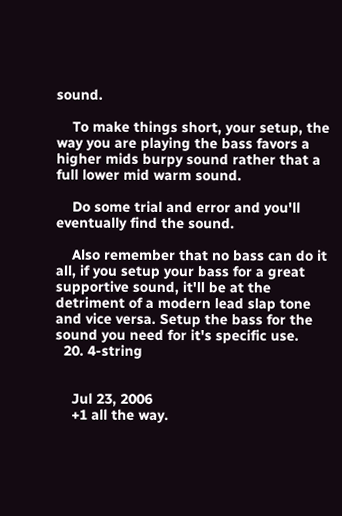sound.

    To make things short, your setup, the way you are playing the bass favors a higher mids burpy sound rather that a full lower mid warm sound.

    Do some trial and error and you'll eventually find the sound.

    Also remember that no bass can do it all, if you setup your bass for a great supportive sound, it'll be at the detriment of a modern lead slap tone and vice versa. Setup the bass for the sound you need for it's specific use.
  20. 4-string


    Jul 23, 2006
    +1 all the way.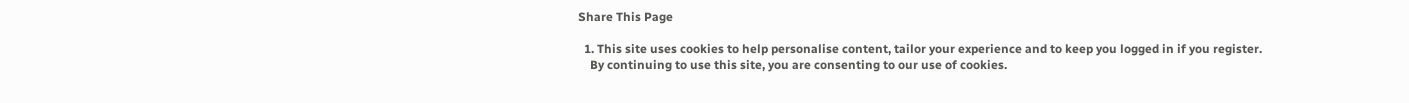Share This Page

  1. This site uses cookies to help personalise content, tailor your experience and to keep you logged in if you register.
    By continuing to use this site, you are consenting to our use of cookies.